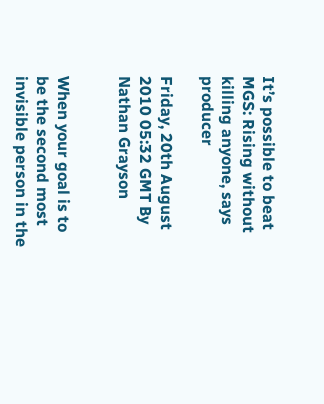It’s possible to beat MGS: Rising without killing anyone, says producer

Friday, 20th August 2010 05:32 GMT By Nathan Grayson


When your goal is to be the second most invisible person in the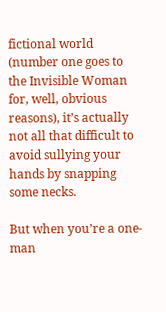fictional world (number one goes to the Invisible Woman for, well, obvious reasons), it’s actually not all that difficult to avoid sullying your hands by snapping some necks.

But when you’re a one-man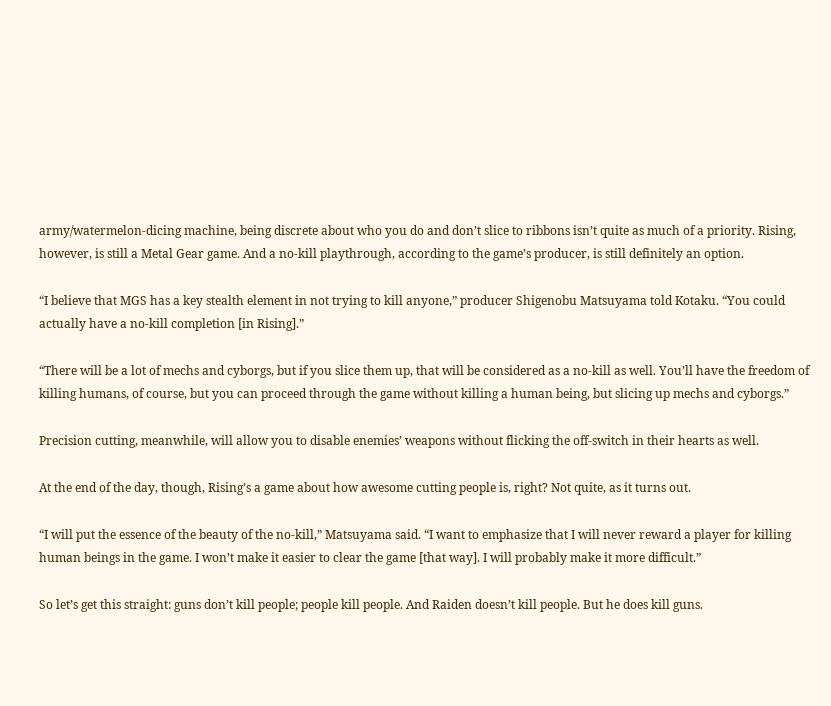army/watermelon-dicing machine, being discrete about who you do and don’t slice to ribbons isn’t quite as much of a priority. Rising, however, is still a Metal Gear game. And a no-kill playthrough, according to the game’s producer, is still definitely an option.

“I believe that MGS has a key stealth element in not trying to kill anyone,” producer Shigenobu Matsuyama told Kotaku. “You could actually have a no-kill completion [in Rising].”

“There will be a lot of mechs and cyborgs, but if you slice them up, that will be considered as a no-kill as well. You’ll have the freedom of killing humans, of course, but you can proceed through the game without killing a human being, but slicing up mechs and cyborgs.”

Precision cutting, meanwhile, will allow you to disable enemies’ weapons without flicking the off-switch in their hearts as well.

At the end of the day, though, Rising’s a game about how awesome cutting people is, right? Not quite, as it turns out.

“I will put the essence of the beauty of the no-kill,” Matsuyama said. “I want to emphasize that I will never reward a player for killing human beings in the game. I won’t make it easier to clear the game [that way]. I will probably make it more difficult.”

So let’s get this straight: guns don’t kill people; people kill people. And Raiden doesn’t kill people. But he does kill guns.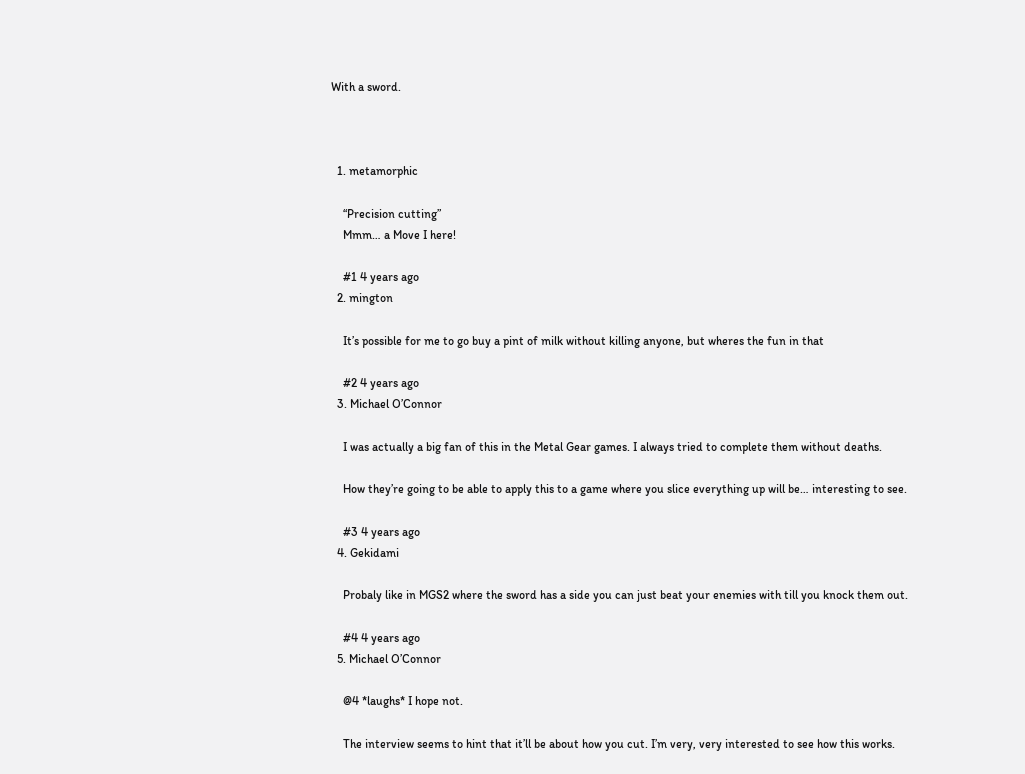With a sword.



  1. metamorphic

    “Precision cutting”
    Mmm… a Move I here!

    #1 4 years ago
  2. mington

    It’s possible for me to go buy a pint of milk without killing anyone, but wheres the fun in that

    #2 4 years ago
  3. Michael O’Connor

    I was actually a big fan of this in the Metal Gear games. I always tried to complete them without deaths.

    How they’re going to be able to apply this to a game where you slice everything up will be… interesting to see.

    #3 4 years ago
  4. Gekidami

    Probaly like in MGS2 where the sword has a side you can just beat your enemies with till you knock them out.

    #4 4 years ago
  5. Michael O’Connor

    @4 *laughs* I hope not.

    The interview seems to hint that it’ll be about how you cut. I’m very, very interested to see how this works.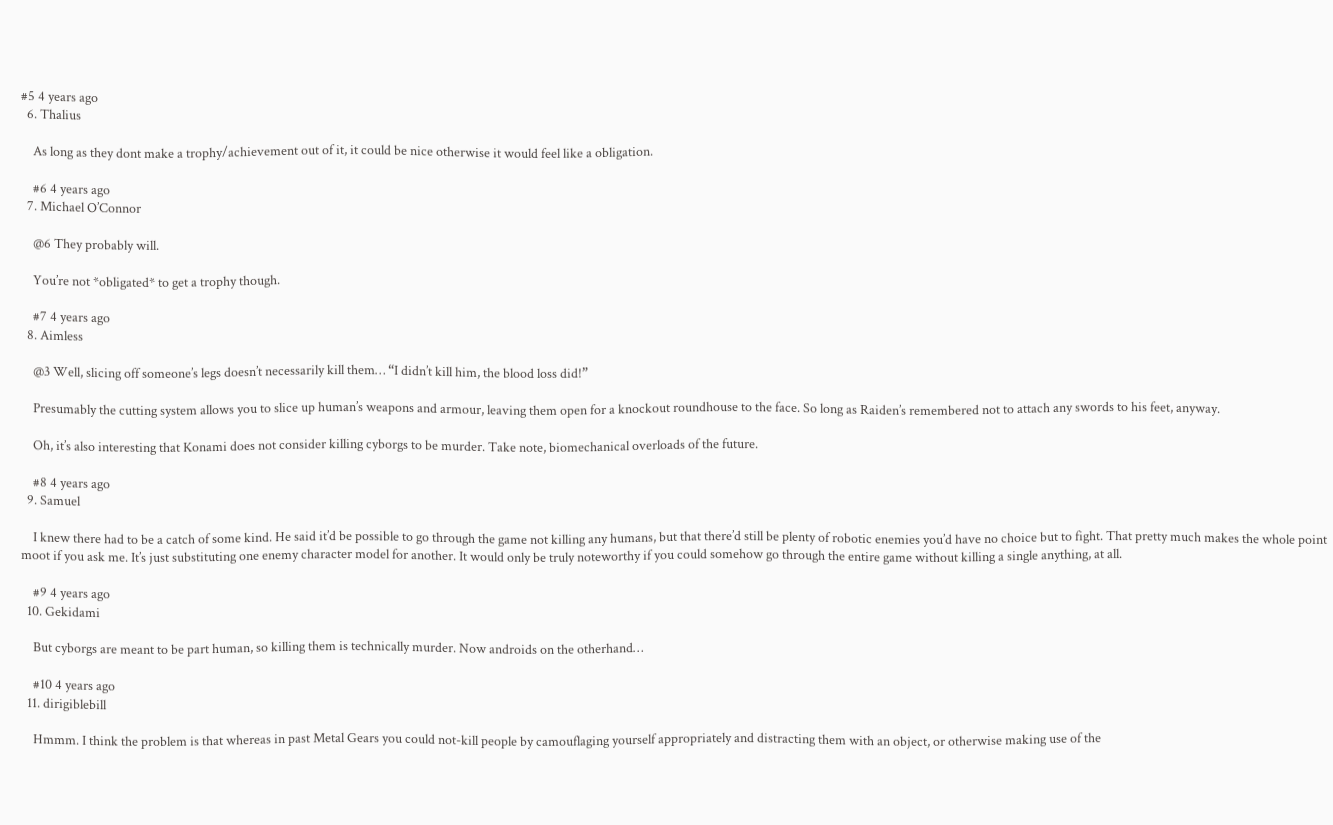#5 4 years ago
  6. Thalius

    As long as they dont make a trophy/achievement out of it, it could be nice otherwise it would feel like a obligation.

    #6 4 years ago
  7. Michael O’Connor

    @6 They probably will.

    You’re not *obligated* to get a trophy though.

    #7 4 years ago
  8. Aimless

    @3 Well, slicing off someone’s legs doesn’t necessarily kill them… “I didn’t kill him, the blood loss did!”

    Presumably the cutting system allows you to slice up human’s weapons and armour, leaving them open for a knockout roundhouse to the face. So long as Raiden’s remembered not to attach any swords to his feet, anyway.

    Oh, it’s also interesting that Konami does not consider killing cyborgs to be murder. Take note, biomechanical overloads of the future.

    #8 4 years ago
  9. Samuel

    I knew there had to be a catch of some kind. He said it’d be possible to go through the game not killing any humans, but that there’d still be plenty of robotic enemies you’d have no choice but to fight. That pretty much makes the whole point moot if you ask me. It’s just substituting one enemy character model for another. It would only be truly noteworthy if you could somehow go through the entire game without killing a single anything, at all.

    #9 4 years ago
  10. Gekidami

    But cyborgs are meant to be part human, so killing them is technically murder. Now androids on the otherhand…

    #10 4 years ago
  11. dirigiblebill

    Hmmm. I think the problem is that whereas in past Metal Gears you could not-kill people by camouflaging yourself appropriately and distracting them with an object, or otherwise making use of the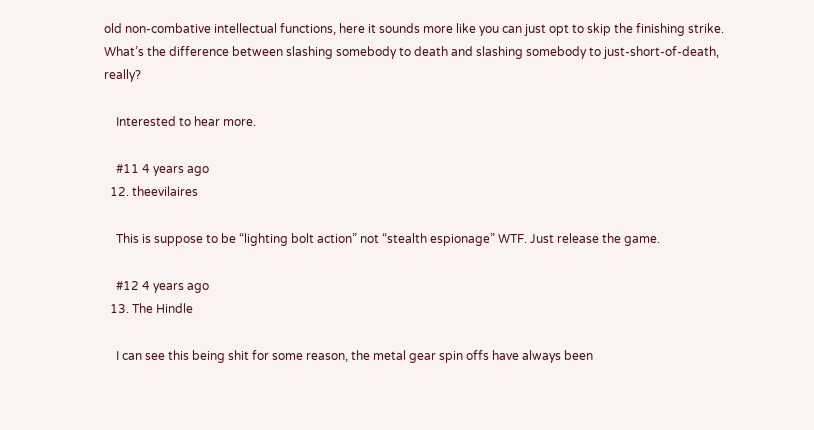old non-combative intellectual functions, here it sounds more like you can just opt to skip the finishing strike. What’s the difference between slashing somebody to death and slashing somebody to just-short-of-death, really?

    Interested to hear more.

    #11 4 years ago
  12. theevilaires

    This is suppose to be “lighting bolt action” not “stealth espionage” WTF. Just release the game.

    #12 4 years ago
  13. The Hindle

    I can see this being shit for some reason, the metal gear spin offs have always been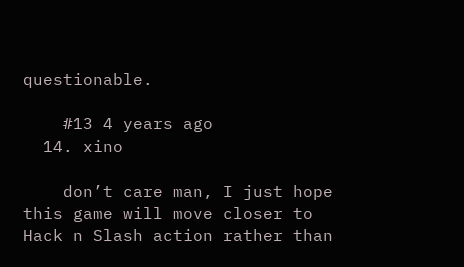questionable.

    #13 4 years ago
  14. xino

    don’t care man, I just hope this game will move closer to Hack n Slash action rather than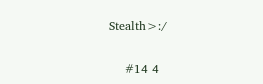Stealth>:/

    #14 4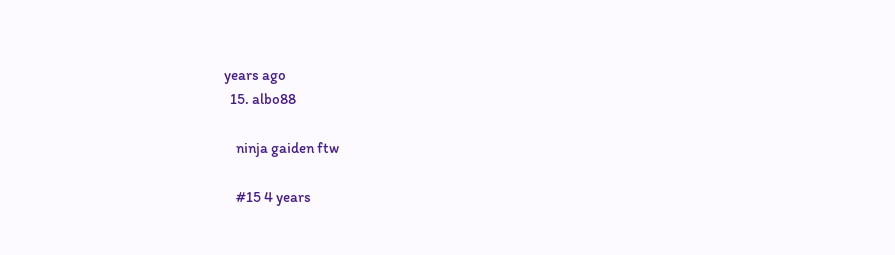years ago
  15. albo88

    ninja gaiden ftw

    #15 4 years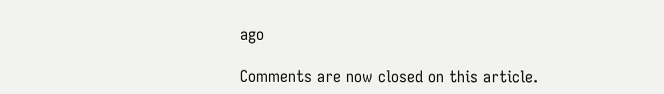ago

Comments are now closed on this article.